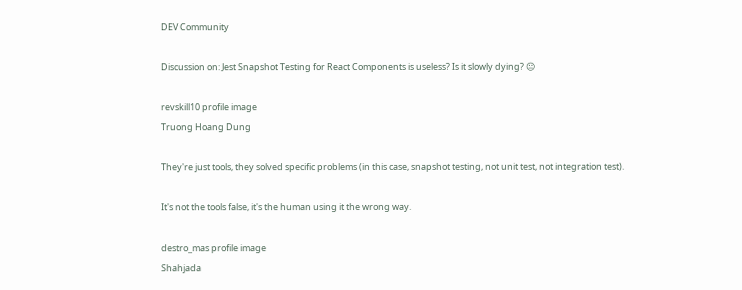DEV Community

Discussion on: Jest Snapshot Testing for React Components is useless? Is it slowly dying? 😐

revskill10 profile image
Truong Hoang Dung

They're just tools, they solved specific problems (in this case, snapshot testing, not unit test, not integration test).

It's not the tools false, it's the human using it the wrong way.

destro_mas profile image
Shahjada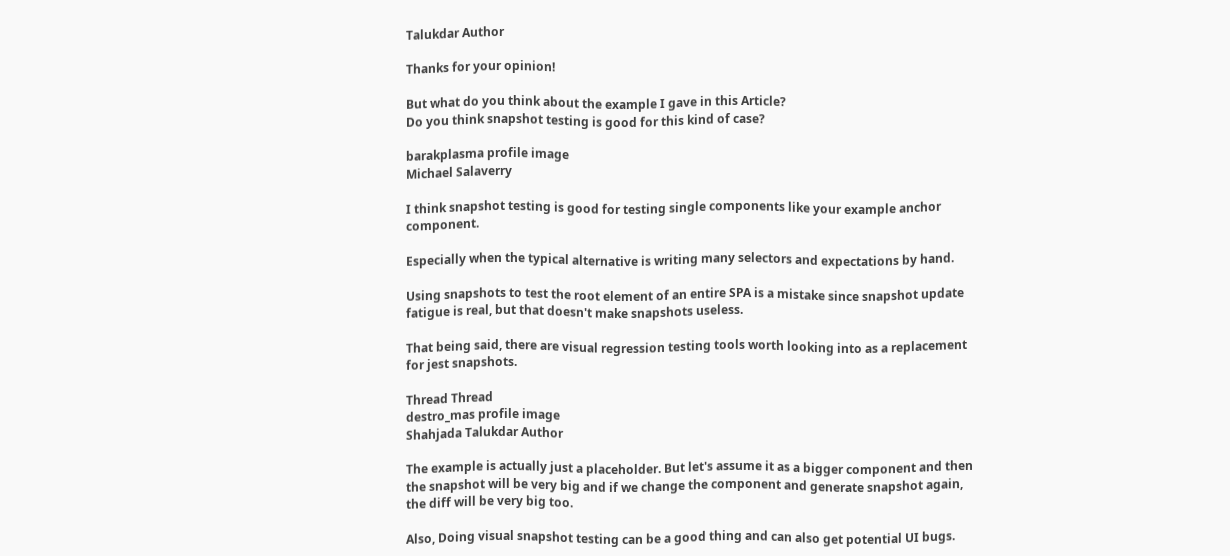Talukdar Author

Thanks for your opinion!

But what do you think about the example I gave in this Article?
Do you think snapshot testing is good for this kind of case?

barakplasma profile image
Michael Salaverry

I think snapshot testing is good for testing single components like your example anchor component.

Especially when the typical alternative is writing many selectors and expectations by hand.

Using snapshots to test the root element of an entire SPA is a mistake since snapshot update fatigue is real, but that doesn't make snapshots useless.

That being said, there are visual regression testing tools worth looking into as a replacement for jest snapshots.

Thread Thread
destro_mas profile image
Shahjada Talukdar Author

The example is actually just a placeholder. But let's assume it as a bigger component and then the snapshot will be very big and if we change the component and generate snapshot again, the diff will be very big too.

Also, Doing visual snapshot testing can be a good thing and can also get potential UI bugs.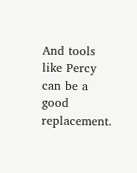And tools like Percy can be a good replacement.